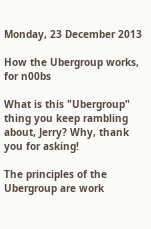Monday, 23 December 2013

How the Ubergroup works, for n00bs

What is this "Ubergroup" thing you keep rambling about, Jerry? Why, thank you for asking!

The principles of the Ubergroup are work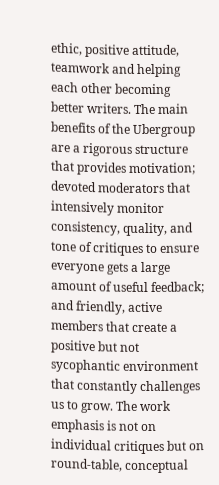ethic, positive attitude, teamwork and helping each other becoming better writers. The main benefits of the Ubergroup are a rigorous structure that provides motivation; devoted moderators that intensively monitor consistency, quality, and tone of critiques to ensure everyone gets a large amount of useful feedback; and friendly, active members that create a positive but not sycophantic environment that constantly challenges us to grow. The work emphasis is not on individual critiques but on round-table, conceptual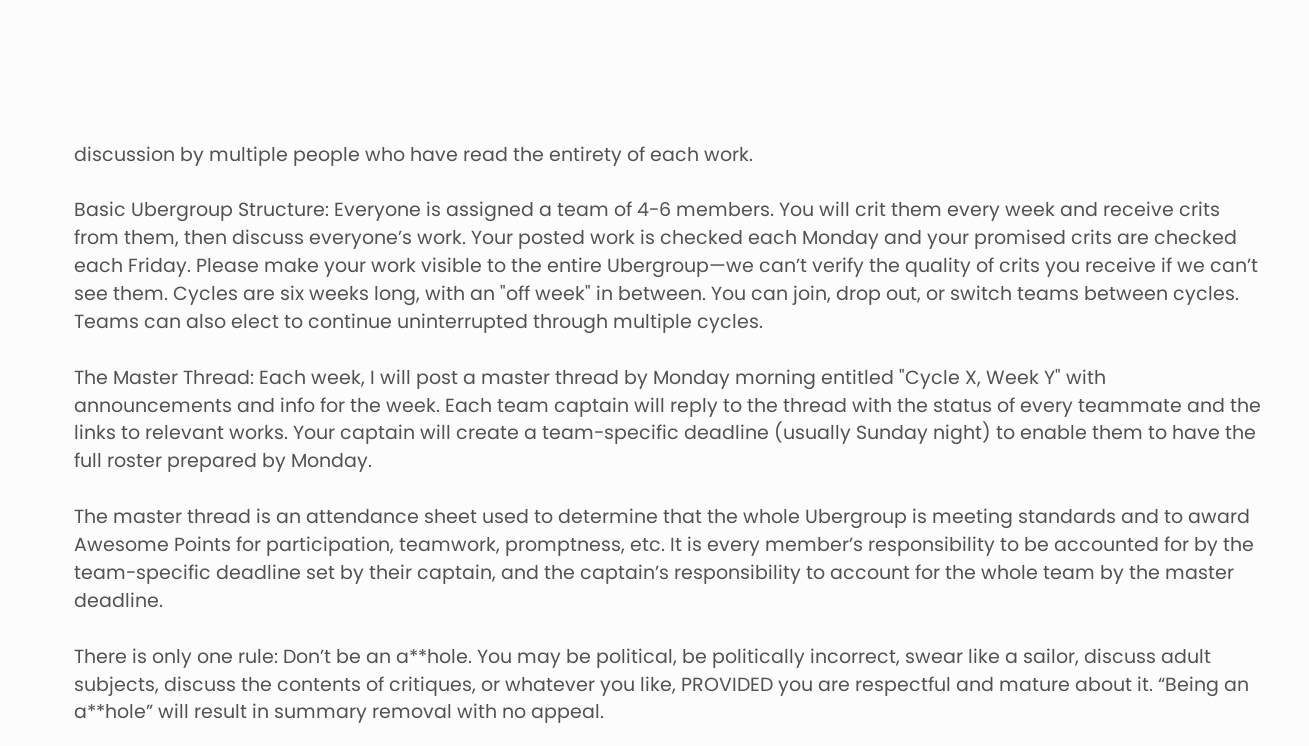discussion by multiple people who have read the entirety of each work.

Basic Ubergroup Structure: Everyone is assigned a team of 4-6 members. You will crit them every week and receive crits from them, then discuss everyone’s work. Your posted work is checked each Monday and your promised crits are checked each Friday. Please make your work visible to the entire Ubergroup—we can’t verify the quality of crits you receive if we can’t see them. Cycles are six weeks long, with an "off week" in between. You can join, drop out, or switch teams between cycles. Teams can also elect to continue uninterrupted through multiple cycles.

The Master Thread: Each week, I will post a master thread by Monday morning entitled "Cycle X, Week Y" with announcements and info for the week. Each team captain will reply to the thread with the status of every teammate and the links to relevant works. Your captain will create a team-specific deadline (usually Sunday night) to enable them to have the full roster prepared by Monday.

The master thread is an attendance sheet used to determine that the whole Ubergroup is meeting standards and to award Awesome Points for participation, teamwork, promptness, etc. It is every member’s responsibility to be accounted for by the team-specific deadline set by their captain, and the captain’s responsibility to account for the whole team by the master deadline.

There is only one rule: Don’t be an a**hole. You may be political, be politically incorrect, swear like a sailor, discuss adult subjects, discuss the contents of critiques, or whatever you like, PROVIDED you are respectful and mature about it. “Being an a**hole” will result in summary removal with no appeal.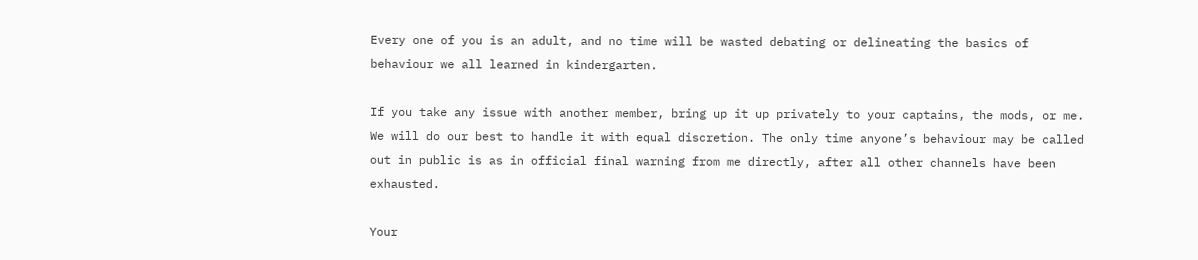Every one of you is an adult, and no time will be wasted debating or delineating the basics of behaviour we all learned in kindergarten.

If you take any issue with another member, bring up it up privately to your captains, the mods, or me. We will do our best to handle it with equal discretion. The only time anyone’s behaviour may be called out in public is as in official final warning from me directly, after all other channels have been exhausted.

Your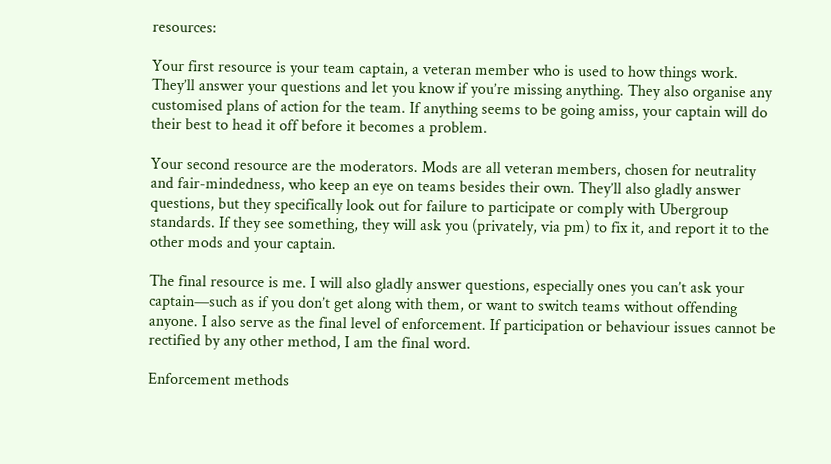resources:

Your first resource is your team captain, a veteran member who is used to how things work. They’ll answer your questions and let you know if you’re missing anything. They also organise any customised plans of action for the team. If anything seems to be going amiss, your captain will do their best to head it off before it becomes a problem.

Your second resource are the moderators. Mods are all veteran members, chosen for neutrality and fair-mindedness, who keep an eye on teams besides their own. They’ll also gladly answer questions, but they specifically look out for failure to participate or comply with Ubergroup standards. If they see something, they will ask you (privately, via pm) to fix it, and report it to the other mods and your captain.

The final resource is me. I will also gladly answer questions, especially ones you can’t ask your captain—such as if you don’t get along with them, or want to switch teams without offending anyone. I also serve as the final level of enforcement. If participation or behaviour issues cannot be rectified by any other method, I am the final word.

Enforcement methods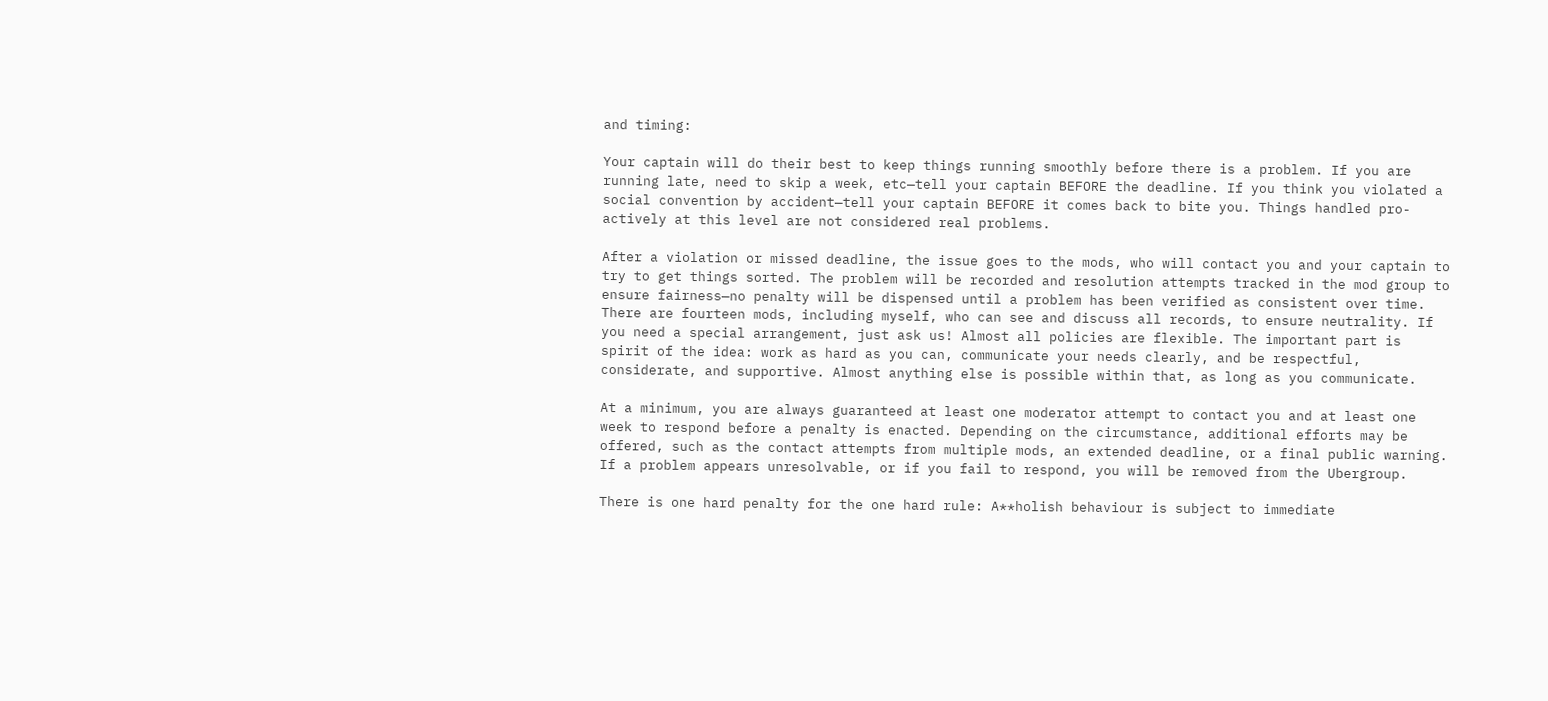and timing:

Your captain will do their best to keep things running smoothly before there is a problem. If you are running late, need to skip a week, etc—tell your captain BEFORE the deadline. If you think you violated a social convention by accident—tell your captain BEFORE it comes back to bite you. Things handled pro-actively at this level are not considered real problems.

After a violation or missed deadline, the issue goes to the mods, who will contact you and your captain to try to get things sorted. The problem will be recorded and resolution attempts tracked in the mod group to ensure fairness—no penalty will be dispensed until a problem has been verified as consistent over time. There are fourteen mods, including myself, who can see and discuss all records, to ensure neutrality. If you need a special arrangement, just ask us! Almost all policies are flexible. The important part is spirit of the idea: work as hard as you can, communicate your needs clearly, and be respectful, considerate, and supportive. Almost anything else is possible within that, as long as you communicate.

At a minimum, you are always guaranteed at least one moderator attempt to contact you and at least one week to respond before a penalty is enacted. Depending on the circumstance, additional efforts may be offered, such as the contact attempts from multiple mods, an extended deadline, or a final public warning. If a problem appears unresolvable, or if you fail to respond, you will be removed from the Ubergroup.

There is one hard penalty for the one hard rule: A**holish behaviour is subject to immediate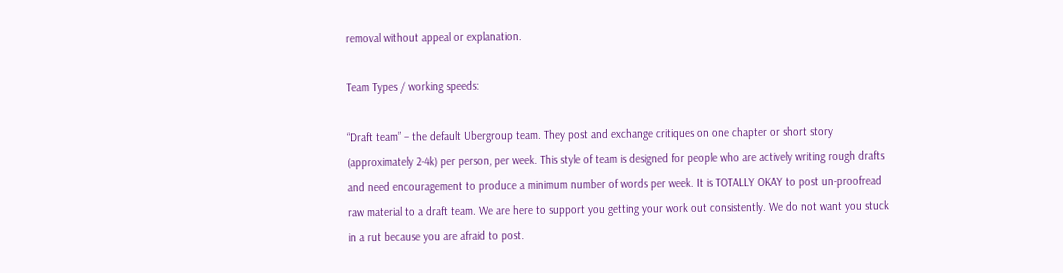removal without appeal or explanation.

Team Types / working speeds:

“Draft team” – the default Ubergroup team. They post and exchange critiques on one chapter or short story (approximately 2-4k) per person, per week. This style of team is designed for people who are actively writing rough drafts and need encouragement to produce a minimum number of words per week. It is TOTALLY OKAY to post un-proofread raw material to a draft team. We are here to support you getting your work out consistently. We do not want you stuck in a rut because you are afraid to post.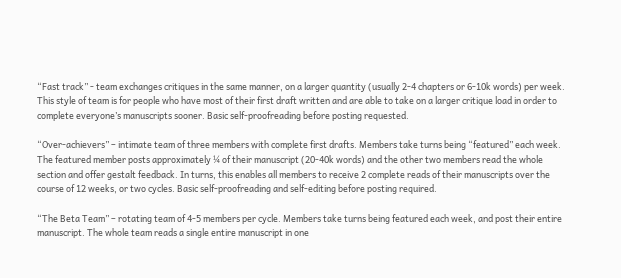“Fast track” - team exchanges critiques in the same manner, on a larger quantity (usually 2-4 chapters or 6-10k words) per week. This style of team is for people who have most of their first draft written and are able to take on a larger critique load in order to complete everyone’s manuscripts sooner. Basic self-proofreading before posting requested.

“Over-achievers” – intimate team of three members with complete first drafts. Members take turns being “featured” each week. The featured member posts approximately ¼ of their manuscript (20-40k words) and the other two members read the whole section and offer gestalt feedback. In turns, this enables all members to receive 2 complete reads of their manuscripts over the course of 12 weeks, or two cycles. Basic self-proofreading and self-editing before posting required.

“The Beta Team” – rotating team of 4-5 members per cycle. Members take turns being featured each week, and post their entire manuscript. The whole team reads a single entire manuscript in one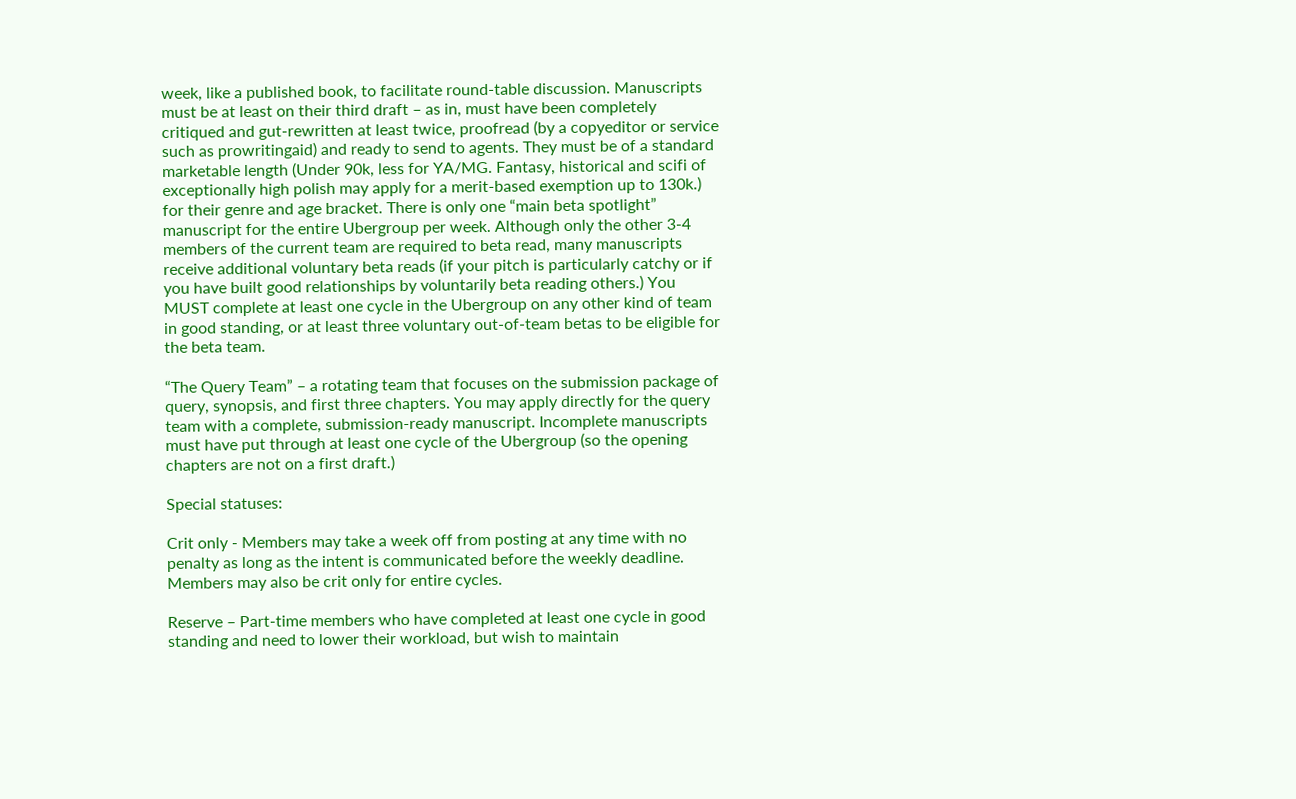week, like a published book, to facilitate round-table discussion. Manuscripts must be at least on their third draft – as in, must have been completely critiqued and gut-rewritten at least twice, proofread (by a copyeditor or service such as prowritingaid) and ready to send to agents. They must be of a standard marketable length (Under 90k, less for YA/MG. Fantasy, historical and scifi of exceptionally high polish may apply for a merit-based exemption up to 130k.) for their genre and age bracket. There is only one “main beta spotlight” manuscript for the entire Ubergroup per week. Although only the other 3-4 members of the current team are required to beta read, many manuscripts receive additional voluntary beta reads (if your pitch is particularly catchy or if you have built good relationships by voluntarily beta reading others.) You MUST complete at least one cycle in the Ubergroup on any other kind of team in good standing, or at least three voluntary out-of-team betas to be eligible for the beta team.

“The Query Team” – a rotating team that focuses on the submission package of query, synopsis, and first three chapters. You may apply directly for the query team with a complete, submission-ready manuscript. Incomplete manuscripts must have put through at least one cycle of the Ubergroup (so the opening chapters are not on a first draft.)

Special statuses:

Crit only - Members may take a week off from posting at any time with no penalty as long as the intent is communicated before the weekly deadline. Members may also be crit only for entire cycles.

Reserve – Part-time members who have completed at least one cycle in good standing and need to lower their workload, but wish to maintain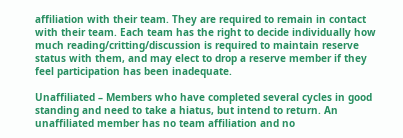affiliation with their team. They are required to remain in contact with their team. Each team has the right to decide individually how much reading/critting/discussion is required to maintain reserve status with them, and may elect to drop a reserve member if they feel participation has been inadequate.

Unaffiliated – Members who have completed several cycles in good standing and need to take a hiatus, but intend to return. An unaffiliated member has no team affiliation and no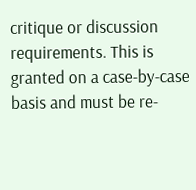critique or discussion requirements. This is granted on a case-by-case basis and must be re-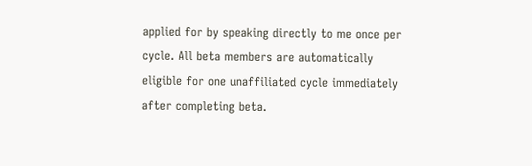applied for by speaking directly to me once per cycle. All beta members are automatically eligible for one unaffiliated cycle immediately after completing beta.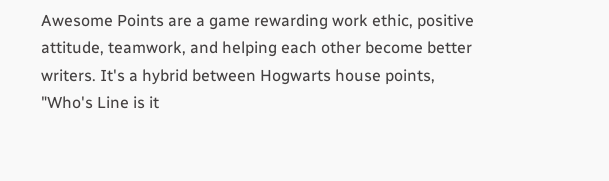Awesome Points are a game rewarding work ethic, positive attitude, teamwork, and helping each other become better writers. It's a hybrid between Hogwarts house points, "Who's Line is it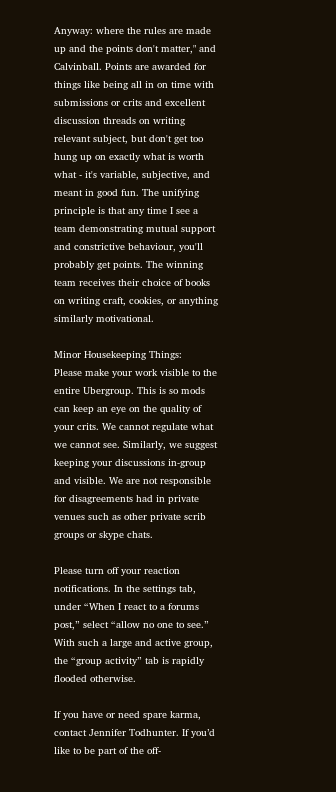Anyway: where the rules are made up and the points don't matter," and Calvinball. Points are awarded for things like being all in on time with submissions or crits and excellent discussion threads on writing relevant subject, but don't get too hung up on exactly what is worth what - it's variable, subjective, and meant in good fun. The unifying principle is that any time I see a team demonstrating mutual support and constrictive behaviour, you'll probably get points. The winning team receives their choice of books on writing craft, cookies, or anything similarly motivational.

Minor Housekeeping Things:
Please make your work visible to the entire Ubergroup. This is so mods can keep an eye on the quality of your crits. We cannot regulate what we cannot see. Similarly, we suggest keeping your discussions in-group and visible. We are not responsible for disagreements had in private venues such as other private scrib groups or skype chats.

Please turn off your reaction notifications. In the settings tab, under “When I react to a forums post,” select “allow no one to see.” With such a large and active group, the “group activity” tab is rapidly flooded otherwise.

If you have or need spare karma, contact Jennifer Todhunter. If you’d like to be part of the off-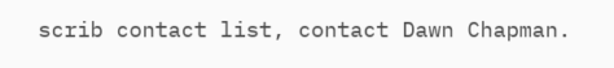scrib contact list, contact Dawn Chapman.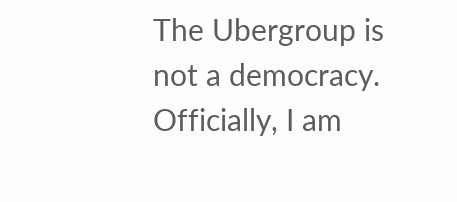The Ubergroup is not a democracy. Officially, I am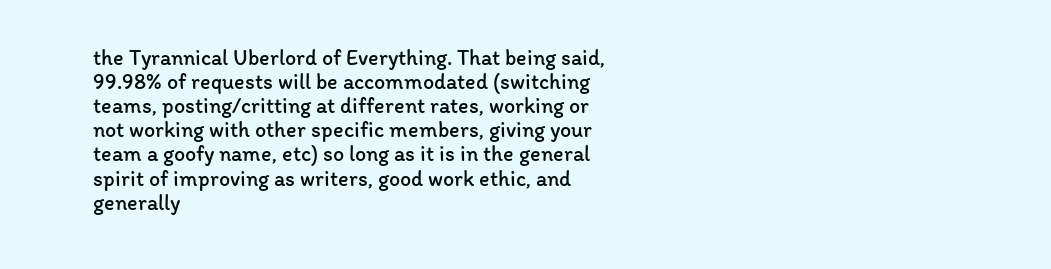the Tyrannical Uberlord of Everything. That being said, 99.98% of requests will be accommodated (switching teams, posting/critting at different rates, working or not working with other specific members, giving your team a goofy name, etc) so long as it is in the general spirit of improving as writers, good work ethic, and generally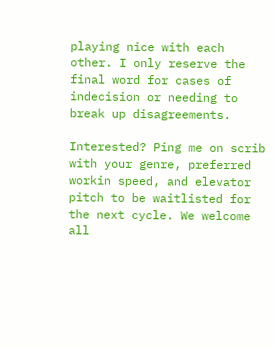playing nice with each other. I only reserve the final word for cases of indecision or needing to break up disagreements.

Interested? Ping me on scrib with your genre, preferred workin speed, and elevator pitch to be waitlisted for the next cycle. We welcome all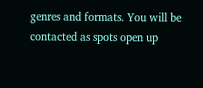genres and formats. You will be contacted as spots open up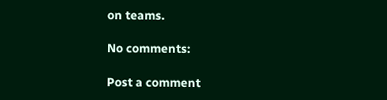on teams.

No comments:

Post a comment